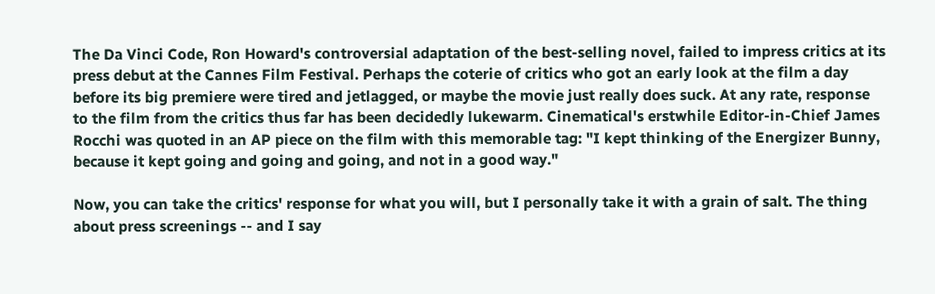The Da Vinci Code, Ron Howard's controversial adaptation of the best-selling novel, failed to impress critics at its press debut at the Cannes Film Festival. Perhaps the coterie of critics who got an early look at the film a day before its big premiere were tired and jetlagged, or maybe the movie just really does suck. At any rate, response to the film from the critics thus far has been decidedly lukewarm. Cinematical's erstwhile Editor-in-Chief James Rocchi was quoted in an AP piece on the film with this memorable tag: "I kept thinking of the Energizer Bunny, because it kept going and going and going, and not in a good way."

Now, you can take the critics' response for what you will, but I personally take it with a grain of salt. The thing about press screenings -- and I say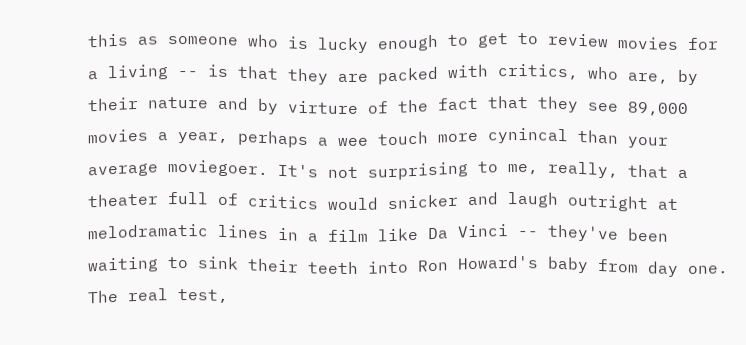this as someone who is lucky enough to get to review movies for a living -- is that they are packed with critics, who are, by their nature and by virture of the fact that they see 89,000 movies a year, perhaps a wee touch more cynincal than your average moviegoer. It's not surprising to me, really, that a theater full of critics would snicker and laugh outright at melodramatic lines in a film like Da Vinci -- they've been waiting to sink their teeth into Ron Howard's baby from day one. The real test,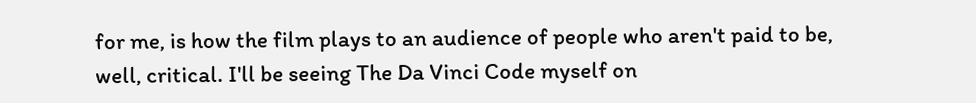for me, is how the film plays to an audience of people who aren't paid to be, well, critical. I'll be seeing The Da Vinci Code myself on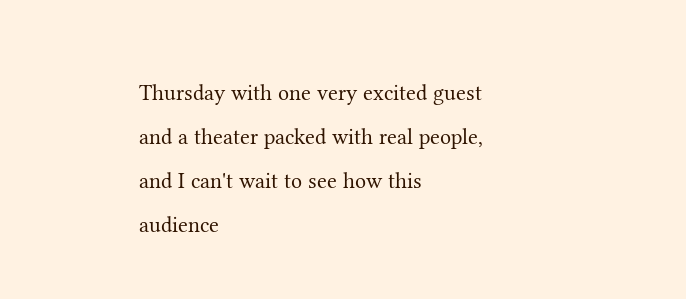Thursday with one very excited guest and a theater packed with real people, and I can't wait to see how this audience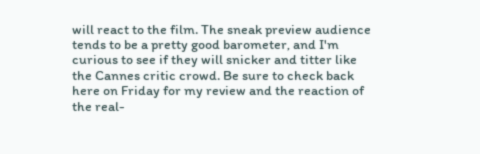will react to the film. The sneak preview audience tends to be a pretty good barometer, and I'm curious to see if they will snicker and titter like the Cannes critic crowd. Be sure to check back here on Friday for my review and the reaction of the real-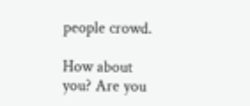people crowd.

How about you? Are you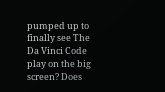pumped up to finally see The Da Vinci Code play on the big screen? Does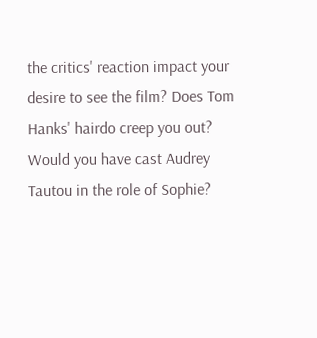the critics' reaction impact your desire to see the film? Does Tom Hanks' hairdo creep you out? Would you have cast Audrey Tautou in the role of Sophie?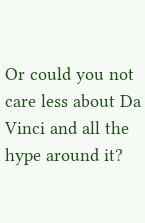Or could you not care less about Da Vinci and all the hype around it?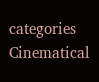categories Cinematical